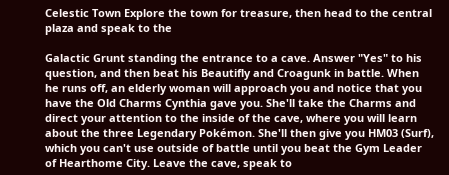Celestic Town Explore the town for treasure, then head to the central plaza and speak to the

Galactic Grunt standing the entrance to a cave. Answer "Yes" to his question, and then beat his Beautifly and Croagunk in battle. When he runs off, an elderly woman will approach you and notice that you have the Old Charms Cynthia gave you. She'll take the Charms and direct your attention to the inside of the cave, where you will learn about the three Legendary Pokémon. She'll then give you HM03 (Surf), which you can't use outside of battle until you beat the Gym Leader of Hearthome City. Leave the cave, speak to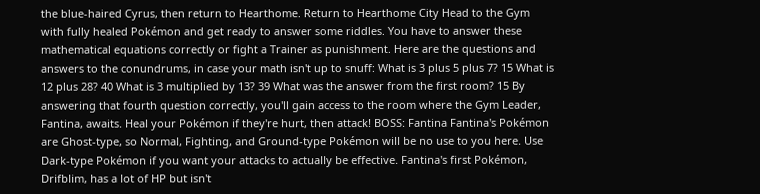the blue-haired Cyrus, then return to Hearthome. Return to Hearthome City Head to the Gym with fully healed Pokémon and get ready to answer some riddles. You have to answer these mathematical equations correctly or fight a Trainer as punishment. Here are the questions and answers to the conundrums, in case your math isn't up to snuff: What is 3 plus 5 plus 7? 15 What is 12 plus 28? 40 What is 3 multiplied by 13? 39 What was the answer from the first room? 15 By answering that fourth question correctly, you'll gain access to the room where the Gym Leader, Fantina, awaits. Heal your Pokémon if they're hurt, then attack! BOSS: Fantina Fantina's Pokémon are Ghost-type, so Normal, Fighting, and Ground-type Pokémon will be no use to you here. Use Dark-type Pokémon if you want your attacks to actually be effective. Fantina's first Pokémon, Drifblim, has a lot of HP but isn't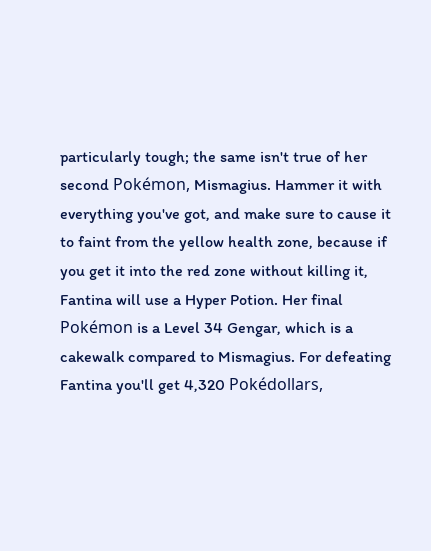particularly tough; the same isn't true of her second Pokémon, Mismagius. Hammer it with everything you've got, and make sure to cause it to faint from the yellow health zone, because if you get it into the red zone without killing it, Fantina will use a Hyper Potion. Her final Pokémon is a Level 34 Gengar, which is a cakewalk compared to Mismagius. For defeating Fantina you'll get 4,320 Pokédollars,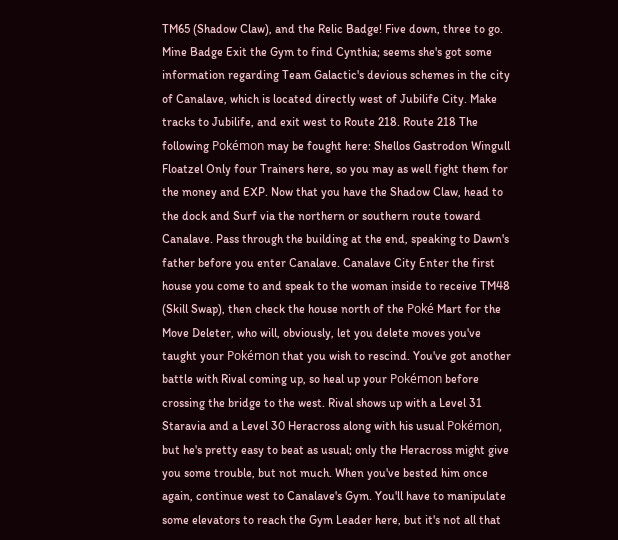TM65 (Shadow Claw), and the Relic Badge! Five down, three to go. Mine Badge Exit the Gym to find Cynthia; seems she's got some information regarding Team Galactic's devious schemes in the city of Canalave, which is located directly west of Jubilife City. Make tracks to Jubilife, and exit west to Route 218. Route 218 The following Pokémon may be fought here: Shellos Gastrodon Wingull Floatzel Only four Trainers here, so you may as well fight them for the money and EXP. Now that you have the Shadow Claw, head to the dock and Surf via the northern or southern route toward Canalave. Pass through the building at the end, speaking to Dawn's father before you enter Canalave. Canalave City Enter the first house you come to and speak to the woman inside to receive TM48 (Skill Swap), then check the house north of the Poké Mart for the Move Deleter, who will, obviously, let you delete moves you've taught your Pokémon that you wish to rescind. You've got another battle with Rival coming up, so heal up your Pokémon before crossing the bridge to the west. Rival shows up with a Level 31 Staravia and a Level 30 Heracross along with his usual Pokémon, but he's pretty easy to beat as usual; only the Heracross might give you some trouble, but not much. When you've bested him once again, continue west to Canalave's Gym. You'll have to manipulate some elevators to reach the Gym Leader here, but it's not all that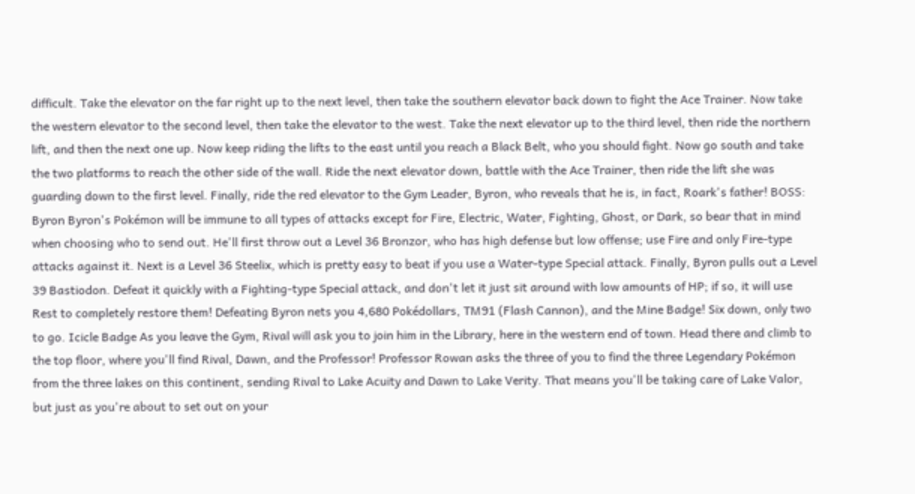difficult. Take the elevator on the far right up to the next level, then take the southern elevator back down to fight the Ace Trainer. Now take the western elevator to the second level, then take the elevator to the west. Take the next elevator up to the third level, then ride the northern lift, and then the next one up. Now keep riding the lifts to the east until you reach a Black Belt, who you should fight. Now go south and take the two platforms to reach the other side of the wall. Ride the next elevator down, battle with the Ace Trainer, then ride the lift she was guarding down to the first level. Finally, ride the red elevator to the Gym Leader, Byron, who reveals that he is, in fact, Roark's father! BOSS: Byron Byron's Pokémon will be immune to all types of attacks except for Fire, Electric, Water, Fighting, Ghost, or Dark, so bear that in mind when choosing who to send out. He'll first throw out a Level 36 Bronzor, who has high defense but low offense; use Fire and only Fire-type attacks against it. Next is a Level 36 Steelix, which is pretty easy to beat if you use a Water-type Special attack. Finally, Byron pulls out a Level 39 Bastiodon. Defeat it quickly with a Fighting-type Special attack, and don't let it just sit around with low amounts of HP; if so, it will use Rest to completely restore them! Defeating Byron nets you 4,680 Pokédollars, TM91 (Flash Cannon), and the Mine Badge! Six down, only two to go. Icicle Badge As you leave the Gym, Rival will ask you to join him in the Library, here in the western end of town. Head there and climb to the top floor, where you'll find Rival, Dawn, and the Professor! Professor Rowan asks the three of you to find the three Legendary Pokémon from the three lakes on this continent, sending Rival to Lake Acuity and Dawn to Lake Verity. That means you'll be taking care of Lake Valor, but just as you're about to set out on your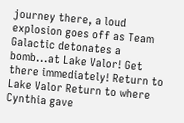journey there, a loud explosion goes off as Team Galactic detonates a bomb...at Lake Valor! Get there immediately! Return to Lake Valor Return to where Cynthia gave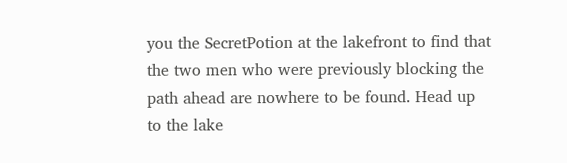you the SecretPotion at the lakefront to find that the two men who were previously blocking the path ahead are nowhere to be found. Head up to the lake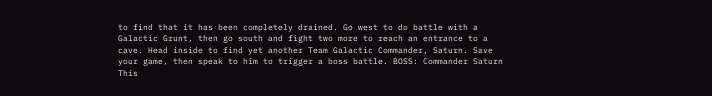to find that it has been completely drained. Go west to do battle with a Galactic Grunt, then go south and fight two more to reach an entrance to a cave. Head inside to find yet another Team Galactic Commander, Saturn. Save your game, then speak to him to trigger a boss battle. BOSS: Commander Saturn This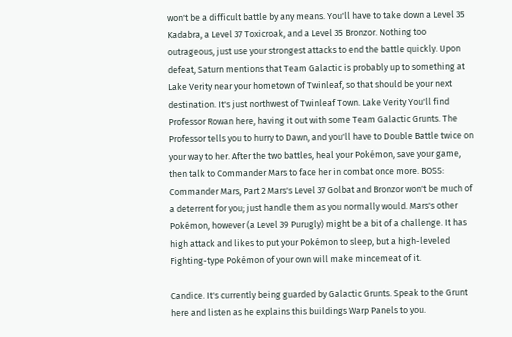won't be a difficult battle by any means. You'll have to take down a Level 35 Kadabra, a Level 37 Toxicroak, and a Level 35 Bronzor. Nothing too outrageous, just use your strongest attacks to end the battle quickly. Upon defeat, Saturn mentions that Team Galactic is probably up to something at Lake Verity near your hometown of Twinleaf, so that should be your next destination. It's just northwest of Twinleaf Town. Lake Verity You'll find Professor Rowan here, having it out with some Team Galactic Grunts. The Professor tells you to hurry to Dawn, and you'll have to Double Battle twice on your way to her. After the two battles, heal your Pokémon, save your game, then talk to Commander Mars to face her in combat once more. BOSS: Commander Mars, Part 2 Mars's Level 37 Golbat and Bronzor won't be much of a deterrent for you; just handle them as you normally would. Mars's other Pokémon, however (a Level 39 Purugly) might be a bit of a challenge. It has high attack and likes to put your Pokémon to sleep, but a high-leveled Fighting-type Pokémon of your own will make mincemeat of it.

Candice. It's currently being guarded by Galactic Grunts. Speak to the Grunt here and listen as he explains this buildings Warp Panels to you.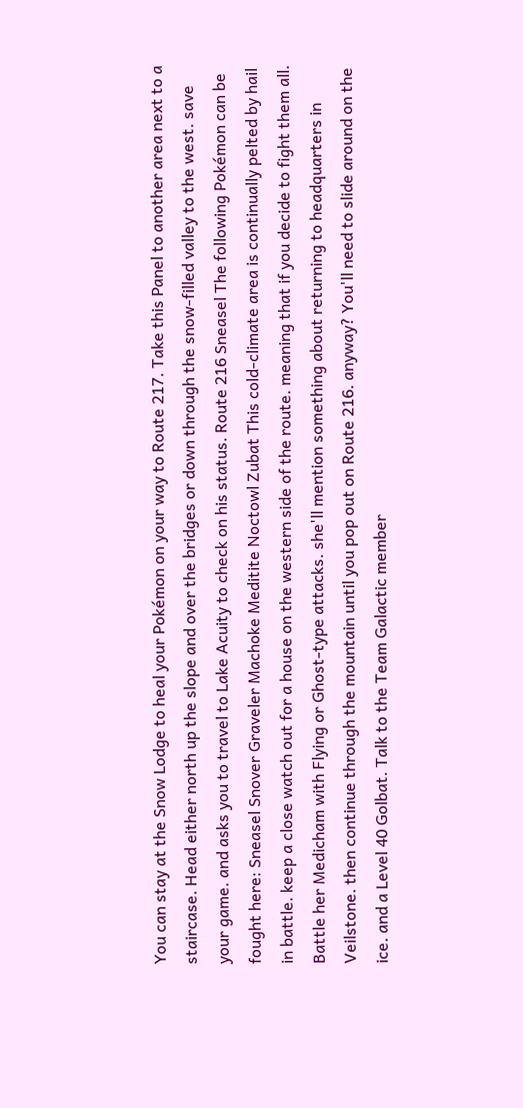You can stay at the Snow Lodge to heal your Pokémon on your way to Route 217. Take this Panel to another area next to a staircase. Head either north up the slope and over the bridges or down through the snow-filled valley to the west. save your game. and asks you to travel to Lake Acuity to check on his status. Route 216 Sneasel The following Pokémon can be fought here: Sneasel Snover Graveler Machoke Meditite Noctowl Zubat This cold-climate area is continually pelted by hail in battle. keep a close watch out for a house on the western side of the route. meaning that if you decide to fight them all. Battle her Medicham with Flying or Ghost-type attacks. she'll mention something about returning to headquarters in Veilstone. then continue through the mountain until you pop out on Route 216. anyway? You'll need to slide around on the ice. and a Level 40 Golbat. Talk to the Team Galactic member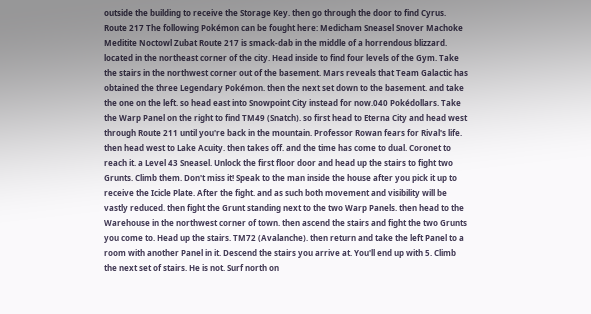outside the building to receive the Storage Key. then go through the door to find Cyrus. Route 217 The following Pokémon can be fought here: Medicham Sneasel Snover Machoke Meditite Noctowl Zubat Route 217 is smack-dab in the middle of a horrendous blizzard. located in the northeast corner of the city. Head inside to find four levels of the Gym. Take the stairs in the northwest corner out of the basement. Mars reveals that Team Galactic has obtained the three Legendary Pokémon. then the next set down to the basement. and take the one on the left. so head east into Snowpoint City instead for now.040 Pokédollars. Take the Warp Panel on the right to find TM49 (Snatch). so first head to Eterna City and head west through Route 211 until you're back in the mountain. Professor Rowan fears for Rival's life. then head west to Lake Acuity. then takes off. and the time has come to dual. Coronet to reach it. a Level 43 Sneasel. Unlock the first floor door and head up the stairs to fight two Grunts. Climb them. Don't miss it! Speak to the man inside the house after you pick it up to receive the Icicle Plate. After the fight. and as such both movement and visibility will be vastly reduced. then fight the Grunt standing next to the two Warp Panels. then head to the Warehouse in the northwest corner of town. then ascend the stairs and fight the two Grunts you come to. Head up the stairs. TM72 (Avalanche). then return and take the left Panel to a room with another Panel in it. Descend the stairs you arrive at. You'll end up with 5. Climb the next set of stairs. He is not. Surf north on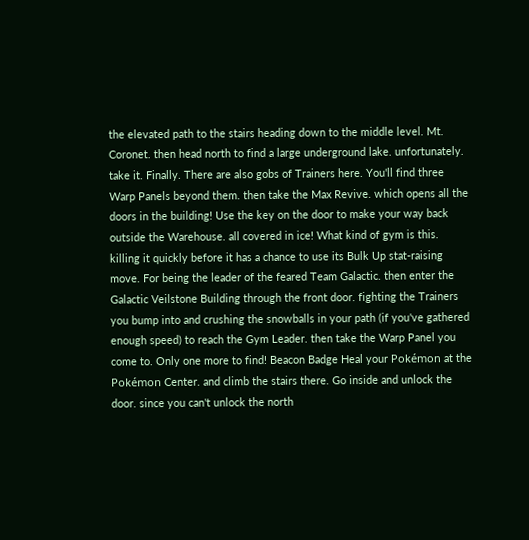the elevated path to the stairs heading down to the middle level. Mt. Coronet. then head north to find a large underground lake. unfortunately. take it. Finally. There are also gobs of Trainers here. You'll find three Warp Panels beyond them. then take the Max Revive. which opens all the doors in the building! Use the key on the door to make your way back outside the Warehouse. all covered in ice! What kind of gym is this. killing it quickly before it has a chance to use its Bulk Up stat-raising move. For being the leader of the feared Team Galactic. then enter the Galactic Veilstone Building through the front door. fighting the Trainers you bump into and crushing the snowballs in your path (if you've gathered enough speed) to reach the Gym Leader. then take the Warp Panel you come to. Only one more to find! Beacon Badge Heal your Pokémon at the Pokémon Center. and climb the stairs there. Go inside and unlock the door. since you can't unlock the north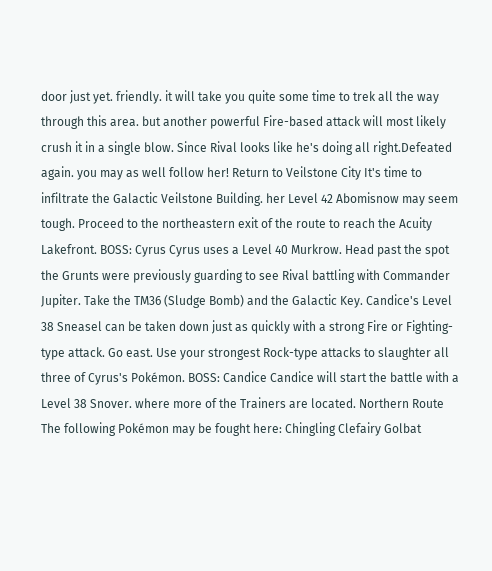door just yet. friendly. it will take you quite some time to trek all the way through this area. but another powerful Fire-based attack will most likely crush it in a single blow. Since Rival looks like he's doing all right.Defeated again. you may as well follow her! Return to Veilstone City It's time to infiltrate the Galactic Veilstone Building. her Level 42 Abomisnow may seem tough. Proceed to the northeastern exit of the route to reach the Acuity Lakefront. BOSS: Cyrus Cyrus uses a Level 40 Murkrow. Head past the spot the Grunts were previously guarding to see Rival battling with Commander Jupiter. Take the TM36 (Sludge Bomb) and the Galactic Key. Candice's Level 38 Sneasel can be taken down just as quickly with a strong Fire or Fighting-type attack. Go east. Use your strongest Rock-type attacks to slaughter all three of Cyrus's Pokémon. BOSS: Candice Candice will start the battle with a Level 38 Snover. where more of the Trainers are located. Northern Route The following Pokémon may be fought here: Chingling Clefairy Golbat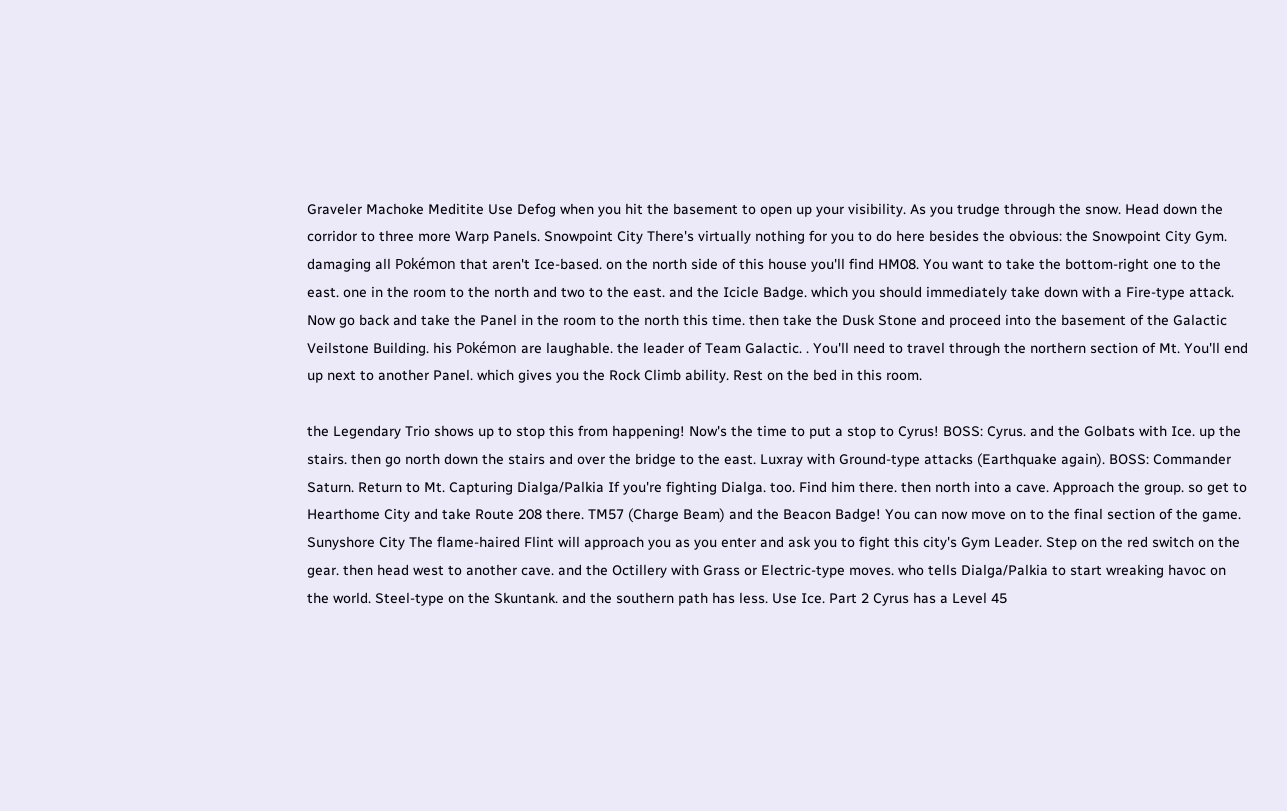Graveler Machoke Meditite Use Defog when you hit the basement to open up your visibility. As you trudge through the snow. Head down the corridor to three more Warp Panels. Snowpoint City There's virtually nothing for you to do here besides the obvious: the Snowpoint City Gym. damaging all Pokémon that aren't Ice-based. on the north side of this house you'll find HM08. You want to take the bottom-right one to the east. one in the room to the north and two to the east. and the Icicle Badge. which you should immediately take down with a Fire-type attack. Now go back and take the Panel in the room to the north this time. then take the Dusk Stone and proceed into the basement of the Galactic Veilstone Building. his Pokémon are laughable. the leader of Team Galactic. . You'll need to travel through the northern section of Mt. You'll end up next to another Panel. which gives you the Rock Climb ability. Rest on the bed in this room.

the Legendary Trio shows up to stop this from happening! Now's the time to put a stop to Cyrus! BOSS: Cyrus. and the Golbats with Ice. up the stairs. then go north down the stairs and over the bridge to the east. Luxray with Ground-type attacks (Earthquake again). BOSS: Commander Saturn. Return to Mt. Capturing Dialga/Palkia If you're fighting Dialga. too. Find him there. then north into a cave. Approach the group. so get to Hearthome City and take Route 208 there. TM57 (Charge Beam) and the Beacon Badge! You can now move on to the final section of the game. Sunyshore City The flame-haired Flint will approach you as you enter and ask you to fight this city's Gym Leader. Step on the red switch on the gear. then head west to another cave. and the Octillery with Grass or Electric-type moves. who tells Dialga/Palkia to start wreaking havoc on the world. Steel-type on the Skuntank. and the southern path has less. Use Ice. Part 2 Cyrus has a Level 45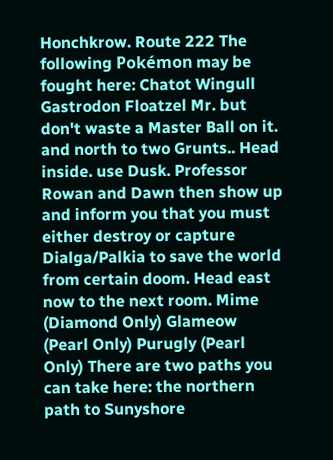Honchkrow. Route 222 The following Pokémon may be fought here: Chatot Wingull Gastrodon Floatzel Mr. but don't waste a Master Ball on it. and north to two Grunts.. Head inside. use Dusk. Professor Rowan and Dawn then show up and inform you that you must either destroy or capture Dialga/Palkia to save the world from certain doom. Head east now to the next room. Mime (Diamond Only) Glameow (Pearl Only) Purugly (Pearl Only) There are two paths you can take here: the northern path to Sunyshore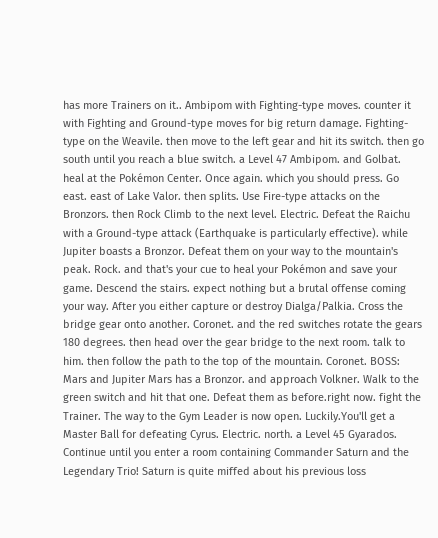has more Trainers on it.. Ambipom with Fighting-type moves. counter it with Fighting and Ground-type moves for big return damage. Fighting-type on the Weavile. then move to the left gear and hit its switch. then go south until you reach a blue switch. a Level 47 Ambipom. and Golbat. heal at the Pokémon Center. Once again. which you should press. Go east. east of Lake Valor. then splits. Use Fire-type attacks on the Bronzors. then Rock Climb to the next level. Electric. Defeat the Raichu with a Ground-type attack (Earthquake is particularly effective). while Jupiter boasts a Bronzor. Defeat them on your way to the mountain's peak. Rock. and that's your cue to heal your Pokémon and save your game. Descend the stairs. expect nothing but a brutal offense coming your way. After you either capture or destroy Dialga/Palkia. Cross the bridge gear onto another. Coronet. and the red switches rotate the gears 180 degrees. then head over the gear bridge to the next room. talk to him. then follow the path to the top of the mountain. Coronet. BOSS: Mars and Jupiter Mars has a Bronzor. and approach Volkner. Walk to the green switch and hit that one. Defeat them as before.right now. fight the Trainer. The way to the Gym Leader is now open. Luckily.You'll get a Master Ball for defeating Cyrus. Electric. north. a Level 45 Gyarados. Continue until you enter a room containing Commander Saturn and the Legendary Trio! Saturn is quite miffed about his previous loss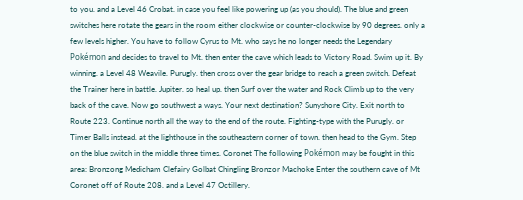to you. and a Level 46 Crobat. in case you feel like powering up (as you should). The blue and green switches here rotate the gears in the room either clockwise or counter-clockwise by 90 degrees. only a few levels higher. You have to follow Cyrus to Mt. who says he no longer needs the Legendary Pokémon and decides to travel to Mt. then enter the cave which leads to Victory Road. Swim up it. By winning. a Level 48 Weavile. Purugly. then cross over the gear bridge to reach a green switch. Defeat the Trainer here in battle. Jupiter. so heal up. then Surf over the water and Rock Climb up to the very back of the cave. Now go southwest a ways. Your next destination? Sunyshore City. Exit north to Route 223. Continue north all the way to the end of the route. Fighting-type with the Purugly. or Timer Balls instead. at the lighthouse in the southeastern corner of town. then head to the Gym. Step on the blue switch in the middle three times. Coronet The following Pokémon may be fought in this area: Bronzong Medicham Clefairy Golbat Chingling Bronzor Machoke Enter the southern cave of Mt Coronet off of Route 208. and a Level 47 Octillery.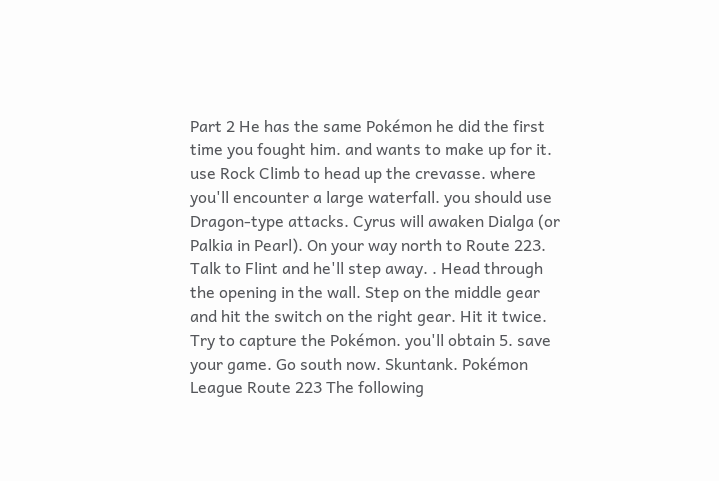Part 2 He has the same Pokémon he did the first time you fought him. and wants to make up for it. use Rock Climb to head up the crevasse. where you'll encounter a large waterfall. you should use Dragon-type attacks. Cyrus will awaken Dialga (or Palkia in Pearl). On your way north to Route 223. Talk to Flint and he'll step away. . Head through the opening in the wall. Step on the middle gear and hit the switch on the right gear. Hit it twice. Try to capture the Pokémon. you'll obtain 5. save your game. Go south now. Skuntank. Pokémon League Route 223 The following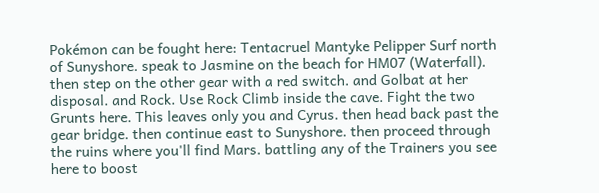Pokémon can be fought here: Tentacruel Mantyke Pelipper Surf north of Sunyshore. speak to Jasmine on the beach for HM07 (Waterfall). then step on the other gear with a red switch. and Golbat at her disposal. and Rock. Use Rock Climb inside the cave. Fight the two Grunts here. This leaves only you and Cyrus. then head back past the gear bridge. then continue east to Sunyshore. then proceed through the ruins where you'll find Mars. battling any of the Trainers you see here to boost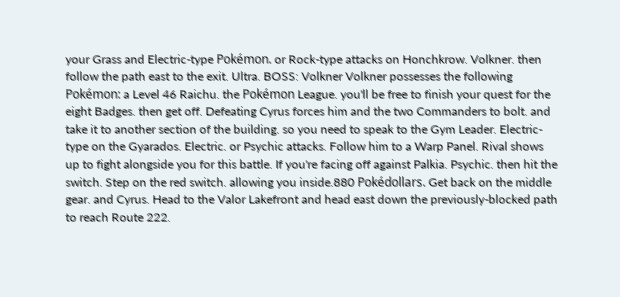your Grass and Electric-type Pokémon. or Rock-type attacks on Honchkrow. Volkner. then follow the path east to the exit. Ultra. BOSS: Volkner Volkner possesses the following Pokémon: a Level 46 Raichu. the Pokémon League. you'll be free to finish your quest for the eight Badges. then get off. Defeating Cyrus forces him and the two Commanders to bolt. and take it to another section of the building. so you need to speak to the Gym Leader. Electric-type on the Gyarados. Electric. or Psychic attacks. Follow him to a Warp Panel. Rival shows up to fight alongside you for this battle. If you're facing off against Palkia. Psychic. then hit the switch. Step on the red switch. allowing you inside.880 Pokédollars. Get back on the middle gear. and Cyrus. Head to the Valor Lakefront and head east down the previously-blocked path to reach Route 222.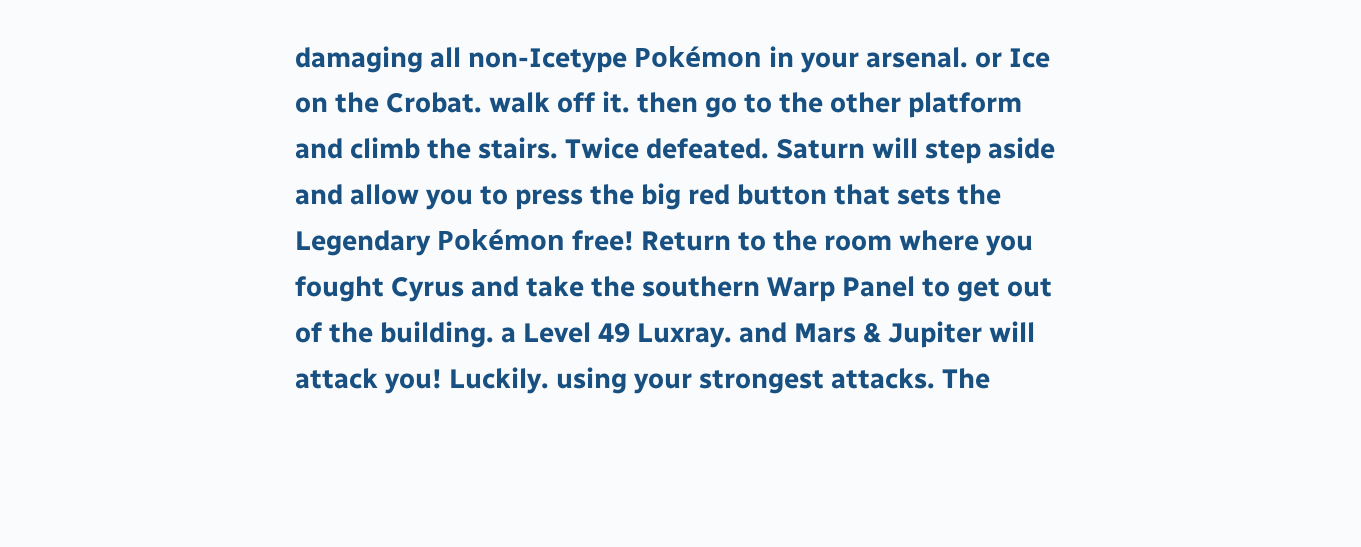damaging all non-Icetype Pokémon in your arsenal. or Ice on the Crobat. walk off it. then go to the other platform and climb the stairs. Twice defeated. Saturn will step aside and allow you to press the big red button that sets the Legendary Pokémon free! Return to the room where you fought Cyrus and take the southern Warp Panel to get out of the building. a Level 49 Luxray. and Mars & Jupiter will attack you! Luckily. using your strongest attacks. The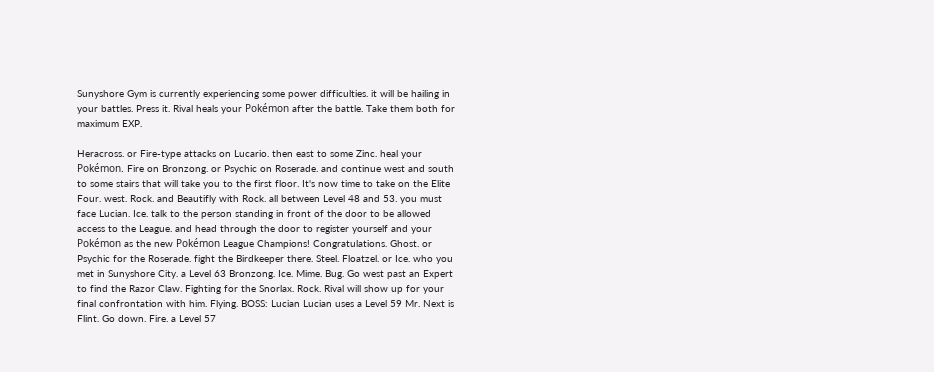Sunyshore Gym is currently experiencing some power difficulties. it will be hailing in your battles. Press it. Rival heals your Pokémon after the battle. Take them both for maximum EXP.

Heracross. or Fire-type attacks on Lucario. then east to some Zinc. heal your Pokémon. Fire on Bronzong. or Psychic on Roserade. and continue west and south to some stairs that will take you to the first floor. It's now time to take on the Elite Four. west. Rock. and Beautifly with Rock. all between Level 48 and 53. you must face Lucian. Ice. talk to the person standing in front of the door to be allowed access to the League. and head through the door to register yourself and your Pokémon as the new Pokémon League Champions! Congratulations. Ghost. or Psychic for the Roserade. fight the Birdkeeper there. Steel. Floatzel. or Ice. who you met in Sunyshore City. a Level 63 Bronzong. Ice. Mime. Bug. Go west past an Expert to find the Razor Claw. Fighting for the Snorlax. Rock. Rival will show up for your final confrontation with him. Flying. BOSS: Lucian Lucian uses a Level 59 Mr. Next is Flint. Go down. Fire. a Level 57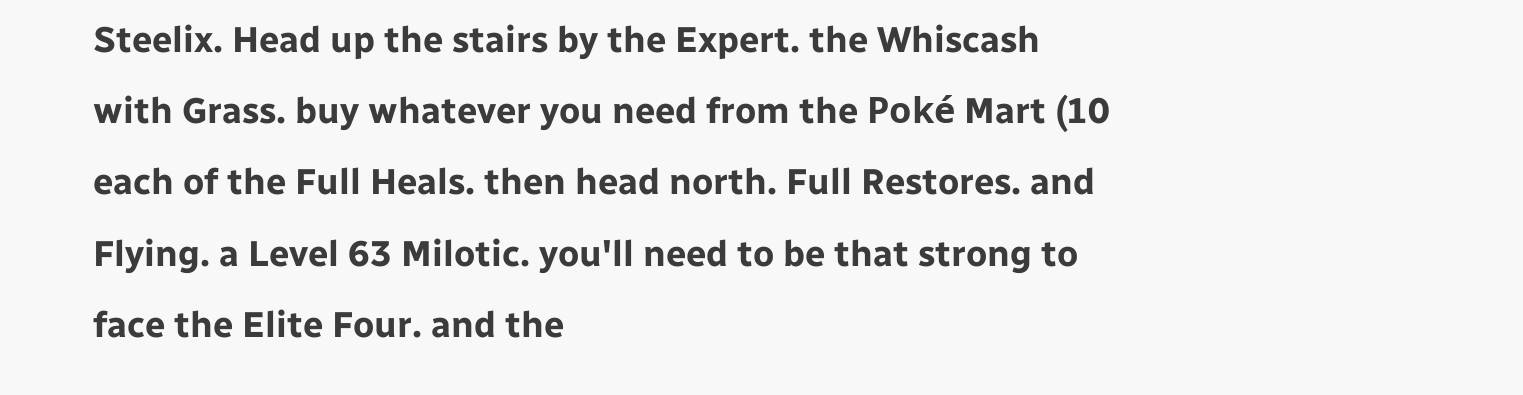Steelix. Head up the stairs by the Expert. the Whiscash with Grass. buy whatever you need from the Poké Mart (10 each of the Full Heals. then head north. Full Restores. and Flying. a Level 63 Milotic. you'll need to be that strong to face the Elite Four. and the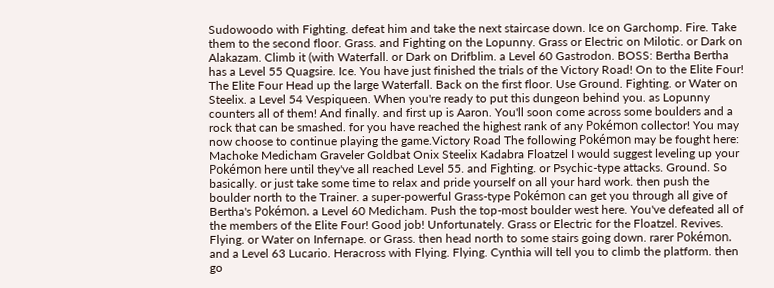Sudowoodo with Fighting. defeat him and take the next staircase down. Ice on Garchomp. Fire. Take them to the second floor. Grass. and Fighting on the Lopunny. Grass or Electric on Milotic. or Dark on Alakazam. Climb it (with Waterfall. or Dark on Drifblim. a Level 60 Gastrodon. BOSS: Bertha Bertha has a Level 55 Quagsire. Ice. You have just finished the trials of the Victory Road! On to the Elite Four! The Elite Four Head up the large Waterfall. Back on the first floor. Use Ground. Fighting. or Water on Steelix. a Level 54 Vespiqueen. When you're ready to put this dungeon behind you. as Lopunny counters all of them! And finally. and first up is Aaron. You'll soon come across some boulders and a rock that can be smashed. for you have reached the highest rank of any Pokémon collector! You may now choose to continue playing the game.Victory Road The following Pokémon may be fought here: Machoke Medicham Graveler Goldbat Onix Steelix Kadabra Floatzel I would suggest leveling up your Pokémon here until they've all reached Level 55. and Fighting. or Psychic-type attacks. Ground. So basically. or just take some time to relax and pride yourself on all your hard work. then push the boulder north to the Trainer. a super-powerful Grass-type Pokémon can get you through all give of Bertha's Pokémon. a Level 60 Medicham. Push the top-most boulder west here. You've defeated all of the members of the Elite Four! Good job! Unfortunately. Grass or Electric for the Floatzel. Revives. Flying. or Water on Infernape. or Grass. then head north to some stairs going down. rarer Pokémon. and a Level 63 Lucario. Heracross with Flying. Flying. Cynthia will tell you to climb the platform. then go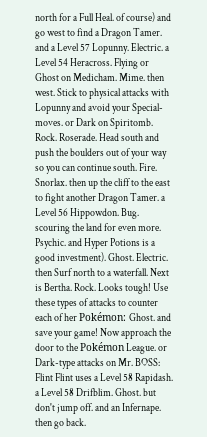north for a Full Heal. of course) and go west to find a Dragon Tamer. and a Level 57 Lopunny. Electric. a Level 54 Heracross. Flying or Ghost on Medicham. Mime. then west. Stick to physical attacks with Lopunny and avoid your Special-moves. or Dark on Spiritomb. Rock. Roserade. Head south and push the boulders out of your way so you can continue south. Fire. Snorlax. then up the cliff to the east to fight another Dragon Tamer. a Level 56 Hippowdon. Bug. scouring the land for even more. Psychic. and Hyper Potions is a good investment). Ghost. Electric. then Surf north to a waterfall. Next is Bertha. Rock. Looks tough! Use these types of attacks to counter each of her Pokémon: Ghost. and save your game! Now approach the door to the Pokémon League. or Dark-type attacks on Mr. BOSS: Flint Flint uses a Level 58 Rapidash. a Level 58 Drifblim. Ghost. but don't jump off. and an Infernape. then go back.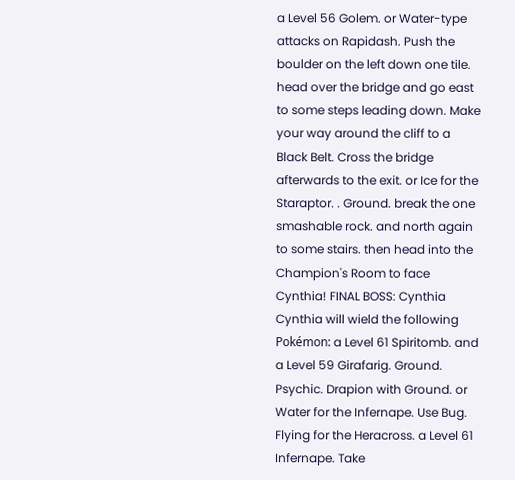a Level 56 Golem. or Water-type attacks on Rapidash. Push the boulder on the left down one tile. head over the bridge and go east to some steps leading down. Make your way around the cliff to a Black Belt. Cross the bridge afterwards to the exit. or Ice for the Staraptor. . Ground. break the one smashable rock. and north again to some stairs. then head into the Champion's Room to face Cynthia! FINAL BOSS: Cynthia Cynthia will wield the following Pokémon: a Level 61 Spiritomb. and a Level 59 Girafarig. Ground. Psychic. Drapion with Ground. or Water for the Infernape. Use Bug. Flying for the Heracross. a Level 61 Infernape. Take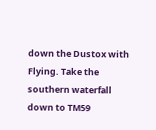down the Dustox with Flying. Take the southern waterfall down to TM59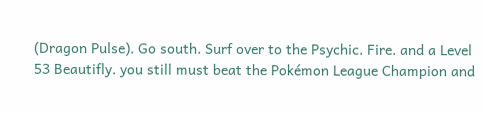(Dragon Pulse). Go south. Surf over to the Psychic. Fire. and a Level 53 Beautifly. you still must beat the Pokémon League Champion and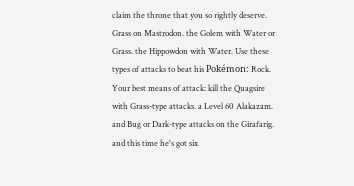claim the throne that you so rightly deserve. Grass on Mastrodon. the Golem with Water or Grass. the Hippowdon with Water. Use these types of attacks to beat his Pokémon: Rock. Your best means of attack: kill the Quagsire with Grass-type attacks. a Level 60 Alakazam. and Bug or Dark-type attacks on the Girafarig. and this time he's got six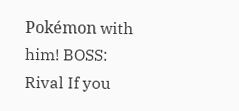Pokémon with him! BOSS: Rival If you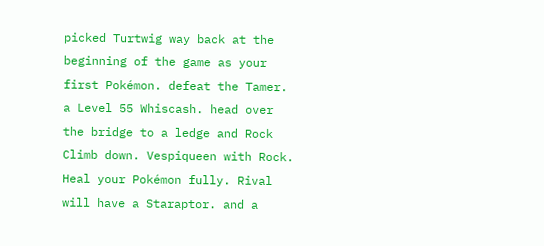picked Turtwig way back at the beginning of the game as your first Pokémon. defeat the Tamer. a Level 55 Whiscash. head over the bridge to a ledge and Rock Climb down. Vespiqueen with Rock. Heal your Pokémon fully. Rival will have a Staraptor. and a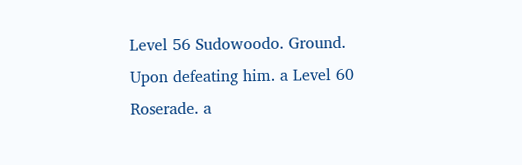Level 56 Sudowoodo. Ground. Upon defeating him. a Level 60 Roserade. a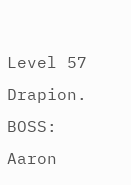Level 57 Drapion. BOSS: Aaron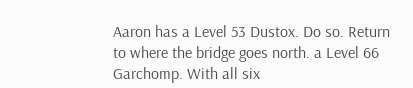Aaron has a Level 53 Dustox. Do so. Return to where the bridge goes north. a Level 66 Garchomp. With all six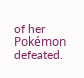of her Pokémon defeated.